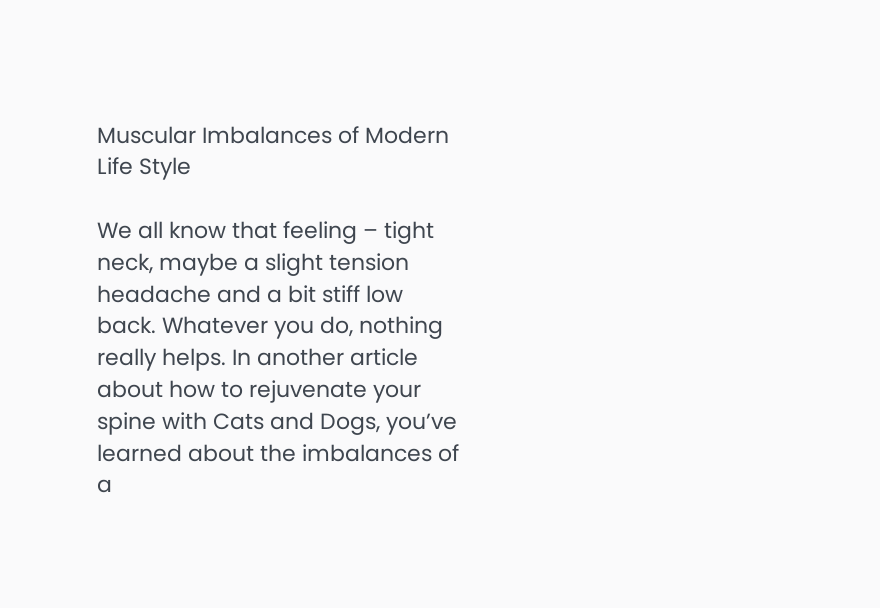Muscular Imbalances of Modern Life Style

We all know that feeling – tight neck, maybe a slight tension headache and a bit stiff low back. Whatever you do, nothing really helps. In another article about how to rejuvenate your spine with Cats and Dogs, you’ve learned about the imbalances of a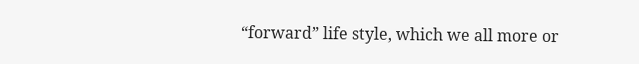“forward” life style, which we all more or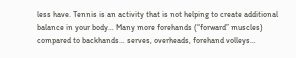less have. Tennis is an activity that is not helping to create additional balance in your body… Many more forehands (“forward” muscles) compared to backhands… serves, overheads, forehand volleys…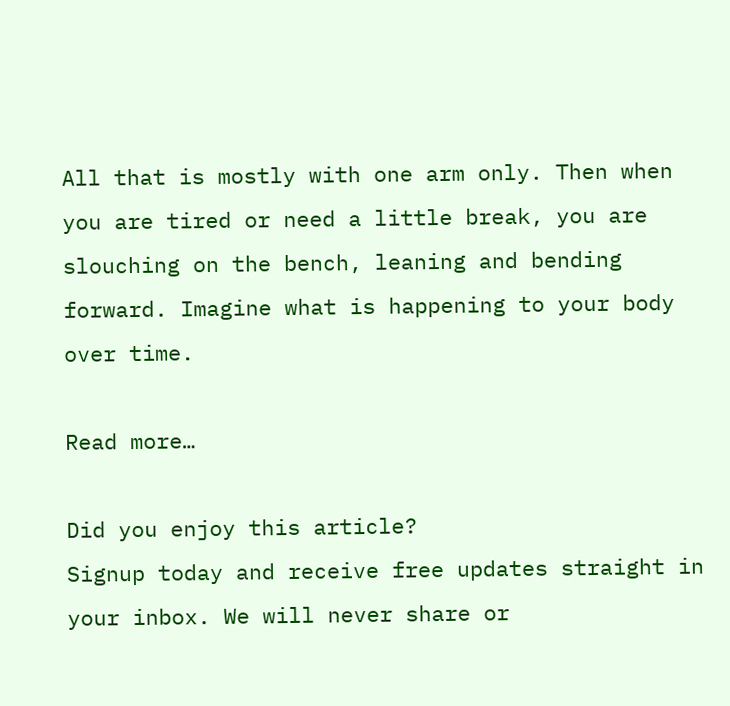All that is mostly with one arm only. Then when you are tired or need a little break, you are slouching on the bench, leaning and bending forward. Imagine what is happening to your body over time.

Read more…

Did you enjoy this article?
Signup today and receive free updates straight in your inbox. We will never share or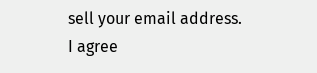sell your email address.
I agree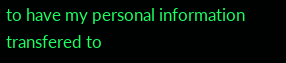to have my personal information transfered to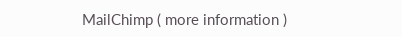MailChimp ( more information )